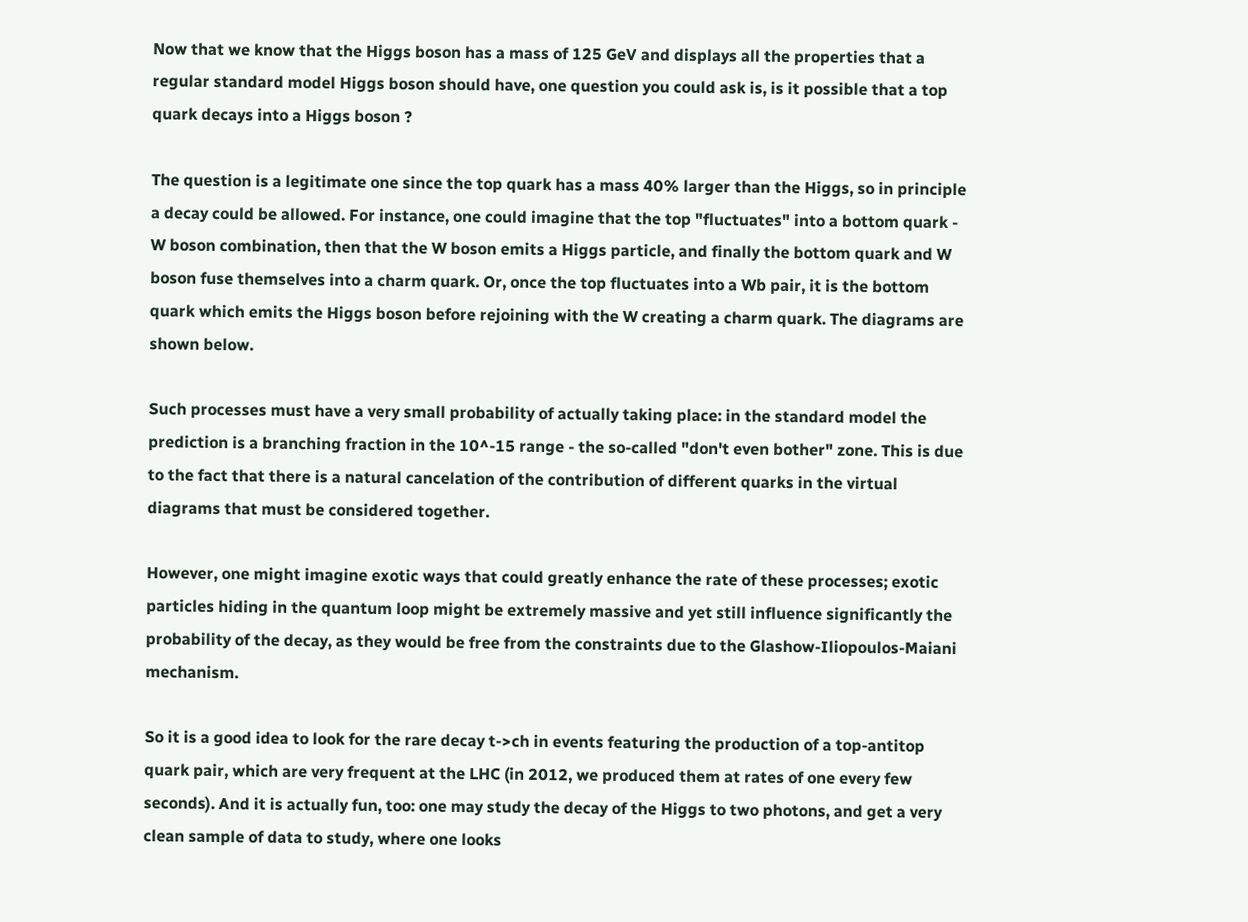Now that we know that the Higgs boson has a mass of 125 GeV and displays all the properties that a regular standard model Higgs boson should have, one question you could ask is, is it possible that a top quark decays into a Higgs boson ?

The question is a legitimate one since the top quark has a mass 40% larger than the Higgs, so in principle a decay could be allowed. For instance, one could imagine that the top "fluctuates" into a bottom quark - W boson combination, then that the W boson emits a Higgs particle, and finally the bottom quark and W boson fuse themselves into a charm quark. Or, once the top fluctuates into a Wb pair, it is the bottom quark which emits the Higgs boson before rejoining with the W creating a charm quark. The diagrams are shown below.

Such processes must have a very small probability of actually taking place: in the standard model the prediction is a branching fraction in the 10^-15 range - the so-called "don't even bother" zone. This is due to the fact that there is a natural cancelation of the contribution of different quarks in the virtual diagrams that must be considered together.

However, one might imagine exotic ways that could greatly enhance the rate of these processes; exotic particles hiding in the quantum loop might be extremely massive and yet still influence significantly the probability of the decay, as they would be free from the constraints due to the Glashow-Iliopoulos-Maiani mechanism.

So it is a good idea to look for the rare decay t->ch in events featuring the production of a top-antitop quark pair, which are very frequent at the LHC (in 2012, we produced them at rates of one every few seconds). And it is actually fun, too: one may study the decay of the Higgs to two photons, and get a very clean sample of data to study, where one looks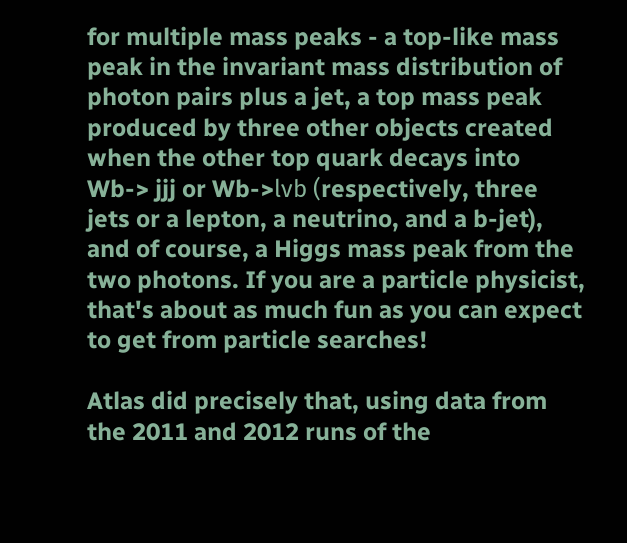for multiple mass peaks - a top-like mass peak in the invariant mass distribution of photon pairs plus a jet, a top mass peak produced by three other objects created when the other top quark decays into Wb-> jjj or Wb->lνb (respectively, three jets or a lepton, a neutrino, and a b-jet), and of course, a Higgs mass peak from the two photons. If you are a particle physicist, that's about as much fun as you can expect to get from particle searches!

Atlas did precisely that, using data from the 2011 and 2012 runs of the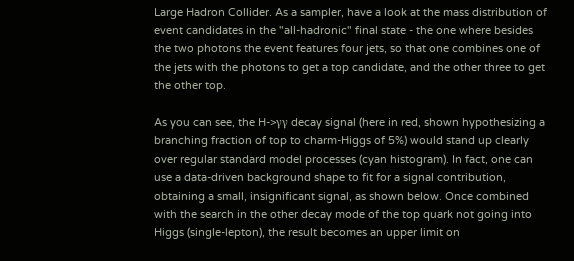Large Hadron Collider. As a sampler, have a look at the mass distribution of event candidates in the "all-hadronic" final state - the one where besides the two photons the event features four jets, so that one combines one of the jets with the photons to get a top candidate, and the other three to get the other top.

As you can see, the H->γγ decay signal (here in red, shown hypothesizing a branching fraction of top to charm-Higgs of 5%) would stand up clearly over regular standard model processes (cyan histogram). In fact, one can use a data-driven background shape to fit for a signal contribution, obtaining a small, insignificant signal, as shown below. Once combined with the search in the other decay mode of the top quark not going into Higgs (single-lepton), the result becomes an upper limit on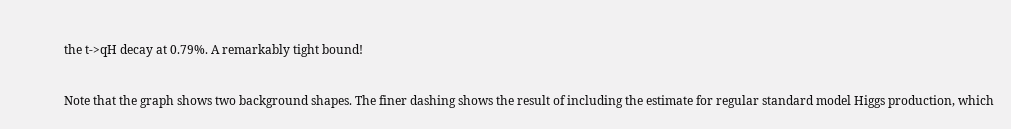the t->qH decay at 0.79%. A remarkably tight bound!

Note that the graph shows two background shapes. The finer dashing shows the result of including the estimate for regular standard model Higgs production, which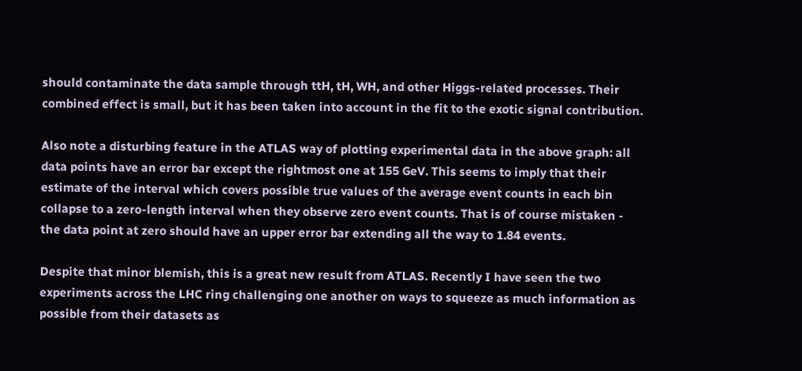should contaminate the data sample through ttH, tH, WH, and other Higgs-related processes. Their combined effect is small, but it has been taken into account in the fit to the exotic signal contribution.

Also note a disturbing feature in the ATLAS way of plotting experimental data in the above graph: all data points have an error bar except the rightmost one at 155 GeV. This seems to imply that their estimate of the interval which covers possible true values of the average event counts in each bin collapse to a zero-length interval when they observe zero event counts. That is of course mistaken - the data point at zero should have an upper error bar extending all the way to 1.84 events.

Despite that minor blemish, this is a great new result from ATLAS. Recently I have seen the two experiments across the LHC ring challenging one another on ways to squeeze as much information as possible from their datasets as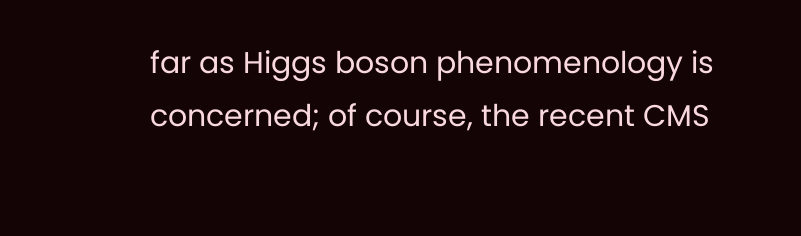far as Higgs boson phenomenology is concerned; of course, the recent CMS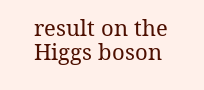result on the Higgs boson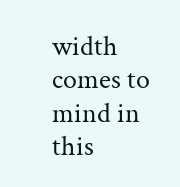width comes to mind in this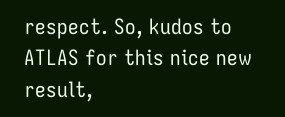respect. So, kudos to ATLAS for this nice new result,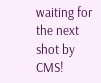waiting for the next shot by CMS!